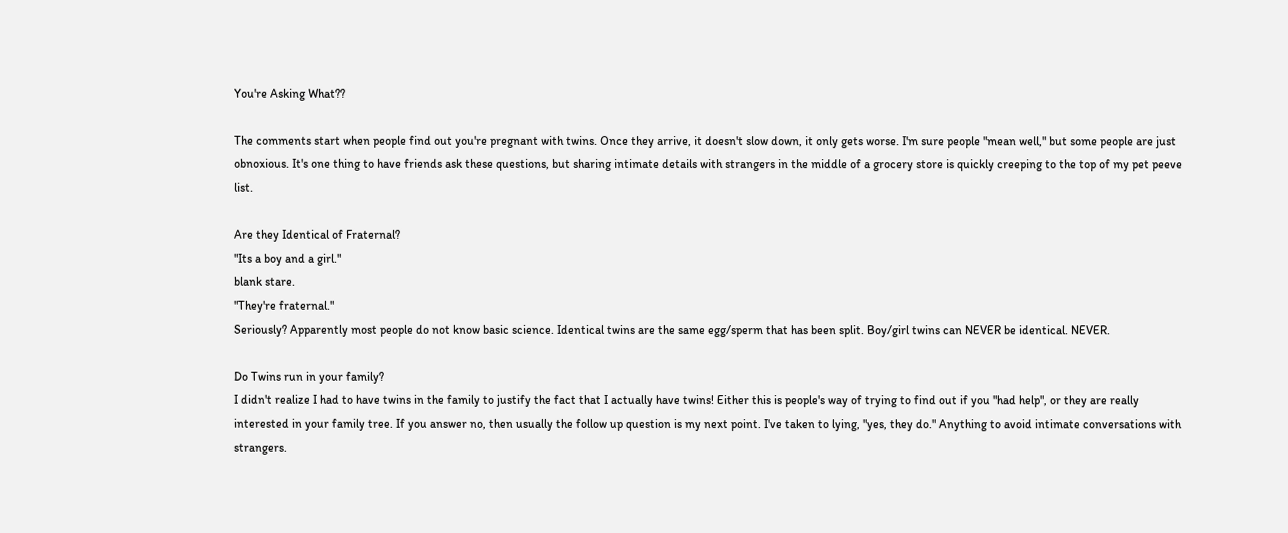You're Asking What??

The comments start when people find out you're pregnant with twins. Once they arrive, it doesn't slow down, it only gets worse. I'm sure people "mean well," but some people are just obnoxious. It's one thing to have friends ask these questions, but sharing intimate details with strangers in the middle of a grocery store is quickly creeping to the top of my pet peeve list.

Are they Identical of Fraternal?
"Its a boy and a girl."
blank stare.
"They're fraternal."
Seriously? Apparently most people do not know basic science. Identical twins are the same egg/sperm that has been split. Boy/girl twins can NEVER be identical. NEVER.

Do Twins run in your family?
I didn't realize I had to have twins in the family to justify the fact that I actually have twins! Either this is people's way of trying to find out if you "had help", or they are really interested in your family tree. If you answer no, then usually the follow up question is my next point. I've taken to lying, "yes, they do." Anything to avoid intimate conversations with strangers.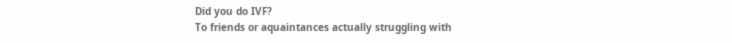Did you do IVF?
To friends or aquaintances actually struggling with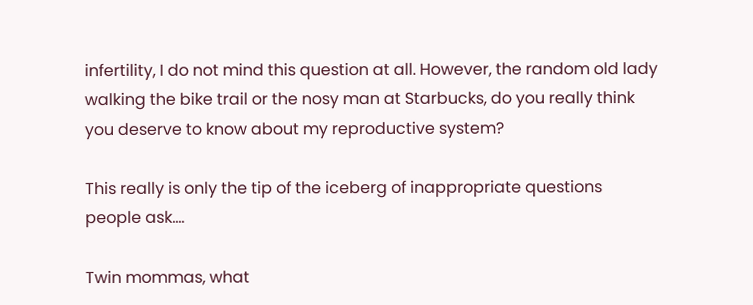infertility, I do not mind this question at all. However, the random old lady walking the bike trail or the nosy man at Starbucks, do you really think you deserve to know about my reproductive system?

This really is only the tip of the iceberg of inappropriate questions people ask....

Twin mommas, what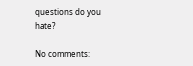questions do you hate?

No comments: